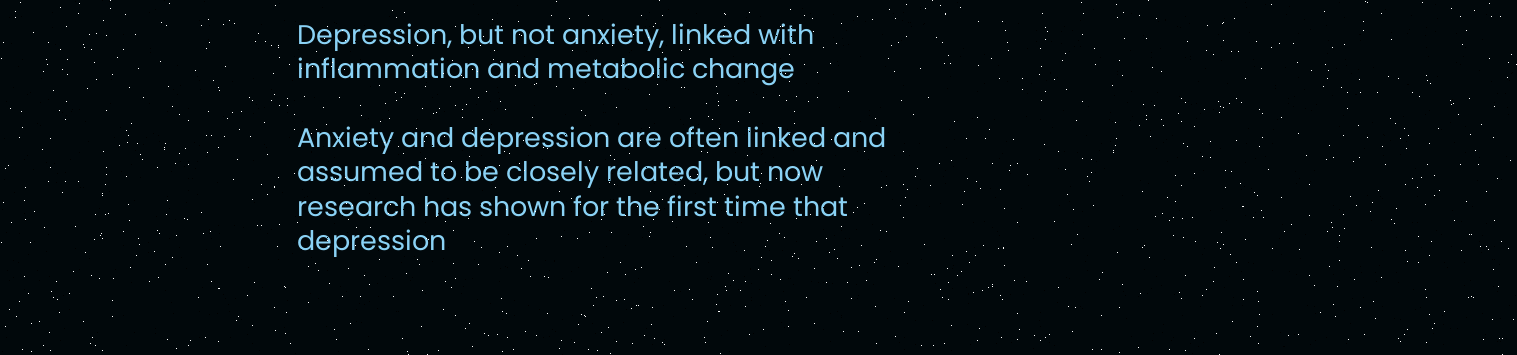Depression, but not anxiety, linked with inflammation and metabolic change

Anxiety and depression are often linked and assumed to be closely related, but now research has shown for the first time that depression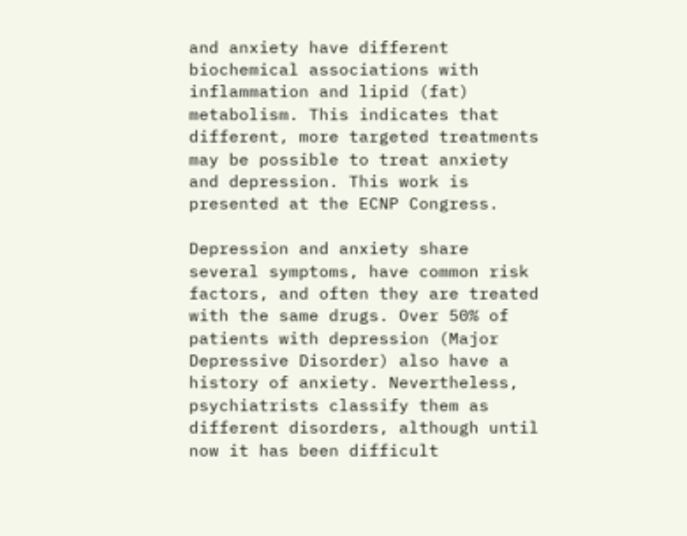and anxiety have different biochemical associations with inflammation and lipid (fat) metabolism. This indicates that different, more targeted treatments may be possible to treat anxiety and depression. This work is presented at the ECNP Congress.

Depression and anxiety share several symptoms, have common risk factors, and often they are treated with the same drugs. Over 50% of patients with depression (Major Depressive Disorder) also have a history of anxiety. Nevertheless, psychiatrists classify them as different disorders, although until now it has been difficult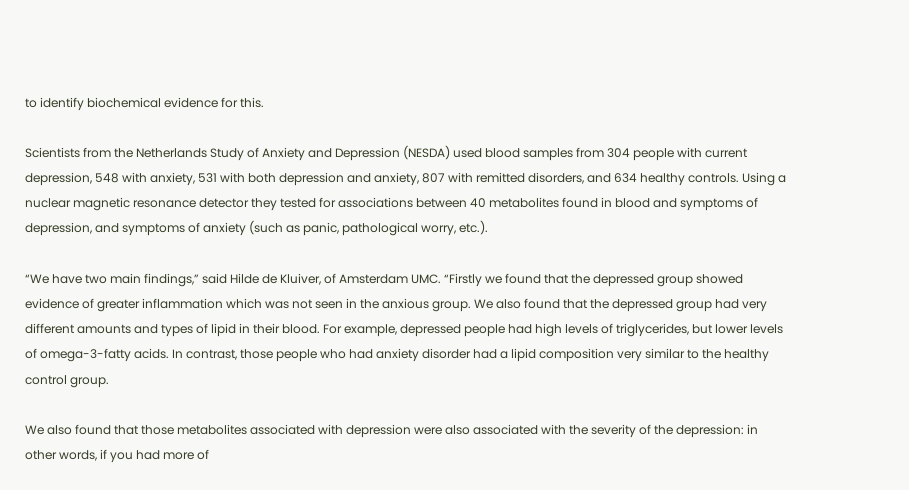to identify biochemical evidence for this.

Scientists from the Netherlands Study of Anxiety and Depression (NESDA) used blood samples from 304 people with current depression, 548 with anxiety, 531 with both depression and anxiety, 807 with remitted disorders, and 634 healthy controls. Using a nuclear magnetic resonance detector they tested for associations between 40 metabolites found in blood and symptoms of depression, and symptoms of anxiety (such as panic, pathological worry, etc.).

“We have two main findings,” said Hilde de Kluiver, of Amsterdam UMC. “Firstly we found that the depressed group showed evidence of greater inflammation which was not seen in the anxious group. We also found that the depressed group had very different amounts and types of lipid in their blood. For example, depressed people had high levels of triglycerides, but lower levels of omega-3-fatty acids. In contrast, those people who had anxiety disorder had a lipid composition very similar to the healthy control group.

We also found that those metabolites associated with depression were also associated with the severity of the depression: in other words, if you had more of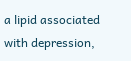a lipid associated with depression,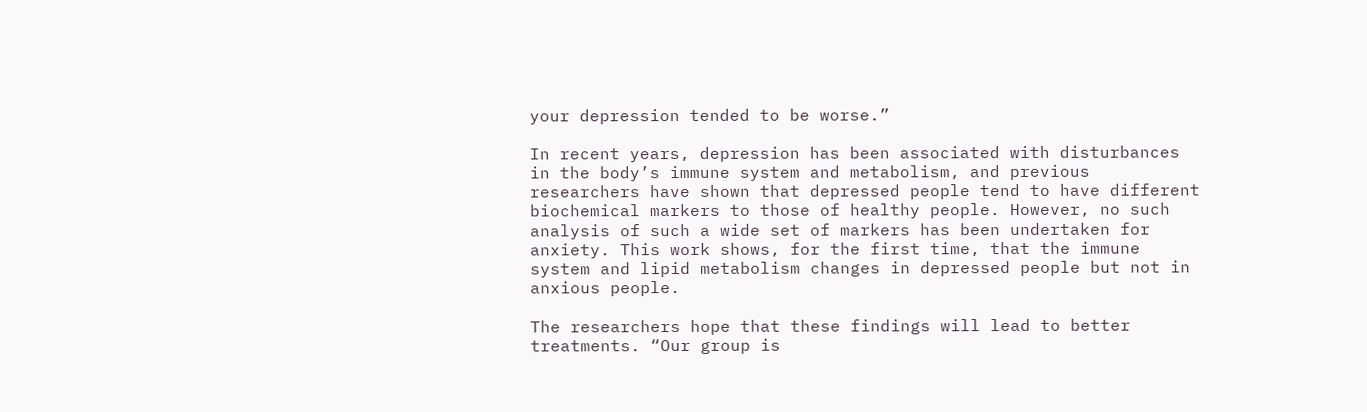your depression tended to be worse.”

In recent years, depression has been associated with disturbances in the body’s immune system and metabolism, and previous researchers have shown that depressed people tend to have different biochemical markers to those of healthy people. However, no such analysis of such a wide set of markers has been undertaken for anxiety. This work shows, for the first time, that the immune system and lipid metabolism changes in depressed people but not in anxious people.

The researchers hope that these findings will lead to better treatments. “Our group is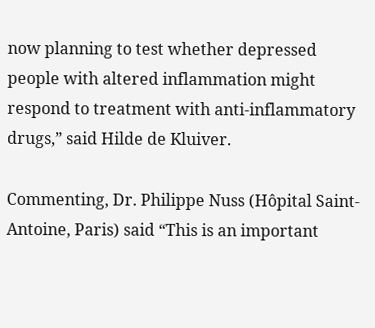now planning to test whether depressed people with altered inflammation might respond to treatment with anti-inflammatory drugs,” said Hilde de Kluiver.

Commenting, Dr. Philippe Nuss (Hôpital Saint-Antoine, Paris) said “This is an important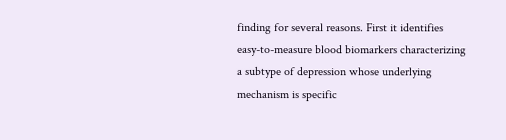finding for several reasons. First it identifies easy-to-measure blood biomarkers characterizing a subtype of depression whose underlying mechanism is specific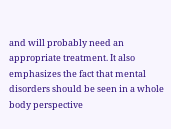and will probably need an appropriate treatment. It also emphasizes the fact that mental disorders should be seen in a whole body perspective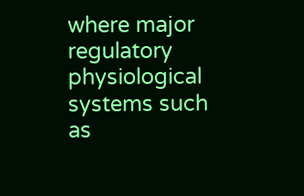where major regulatory physiological systems such as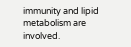immunity and lipid metabolism are involved.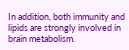In addition, both immunity and lipids are strongly involved in brain metabolism.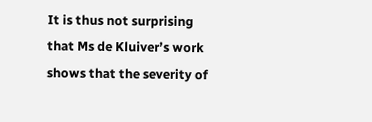It is thus not surprising that Ms de Kluiver’s work shows that the severity of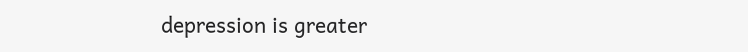depression is greater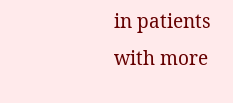in patients with more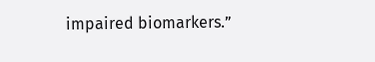impaired biomarkers.”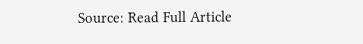Source: Read Full Article